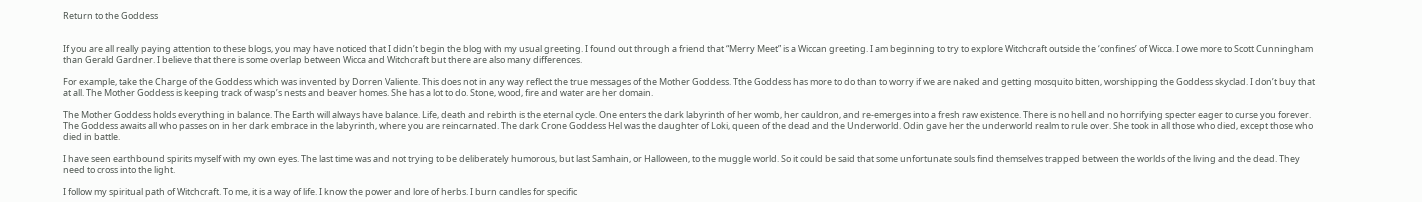Return to the Goddess


If you are all really paying attention to these blogs, you may have noticed that I didn’t begin the blog with my usual greeting. I found out through a friend that “Merry Meet” is a Wiccan greeting. I am beginning to try to explore Witchcraft outside the ‘confines’ of Wicca. I owe more to Scott Cunningham than Gerald Gardner. I believe that there is some overlap between Wicca and Witchcraft but there are also many differences.

For example, take the Charge of the Goddess which was invented by Dorren Valiente. This does not in any way reflect the true messages of the Mother Goddess. Tthe Goddess has more to do than to worry if we are naked and getting mosquito bitten, worshipping the Goddess skyclad. I don’t buy that at all. The Mother Goddess is keeping track of wasp’s nests and beaver homes. She has a lot to do. Stone, wood, fire and water are her domain.

The Mother Goddess holds everything in balance. The Earth will always have balance. Life, death and rebirth is the eternal cycle. One enters the dark labyrinth of her womb, her cauldron, and re-emerges into a fresh raw existence. There is no hell and no horrifying specter eager to curse you forever. The Goddess awaits all who passes on in her dark embrace in the labyrinth, where you are reincarnated. The dark Crone Goddess Hel was the daughter of Loki, queen of the dead and the Underworld. Odin gave her the underworld realm to rule over. She took in all those who died, except those who died in battle.

I have seen earthbound spirits myself with my own eyes. The last time was and not trying to be deliberately humorous, but last Samhain, or Halloween, to the muggle world. So it could be said that some unfortunate souls find themselves trapped between the worlds of the living and the dead. They need to cross into the light.

I follow my spiritual path of Witchcraft. To me, it is a way of life. I know the power and lore of herbs. I burn candles for specific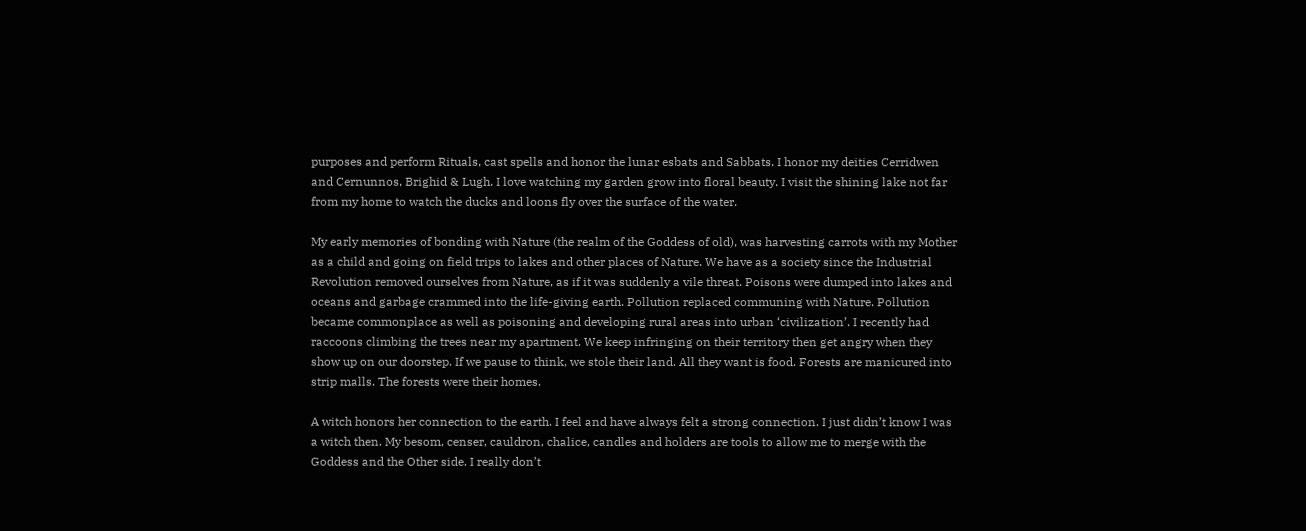purposes and perform Rituals, cast spells and honor the lunar esbats and Sabbats. I honor my deities Cerridwen and Cernunnos, Brighid & Lugh. I love watching my garden grow into floral beauty. I visit the shining lake not far from my home to watch the ducks and loons fly over the surface of the water.

My early memories of bonding with Nature (the realm of the Goddess of old), was harvesting carrots with my Mother as a child and going on field trips to lakes and other places of Nature. We have as a society since the Industrial Revolution removed ourselves from Nature, as if it was suddenly a vile threat. Poisons were dumped into lakes and oceans and garbage crammed into the life-giving earth. Pollution replaced communing with Nature. Pollution became commonplace as well as poisoning and developing rural areas into urban ‘civilization’. I recently had raccoons climbing the trees near my apartment. We keep infringing on their territory then get angry when they show up on our doorstep. If we pause to think, we stole their land. All they want is food. Forests are manicured into strip malls. The forests were their homes.

A witch honors her connection to the earth. I feel and have always felt a strong connection. I just didn’t know I was a witch then. My besom, censer, cauldron, chalice, candles and holders are tools to allow me to merge with the Goddess and the Other side. I really don’t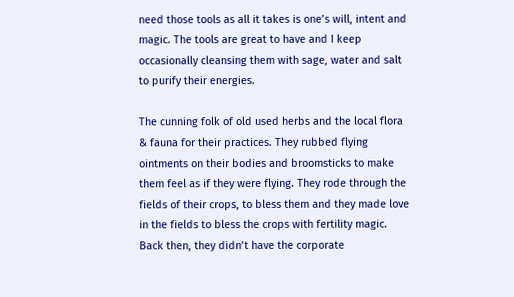need those tools as all it takes is one’s will, intent and magic. The tools are great to have and I keep occasionally cleansing them with sage, water and salt to purify their energies.

The cunning folk of old used herbs and the local flora & fauna for their practices. They rubbed flying ointments on their bodies and broomsticks to make them feel as if they were flying. They rode through the fields of their crops, to bless them and they made love in the fields to bless the crops with fertility magic. Back then, they didn’t have the corporate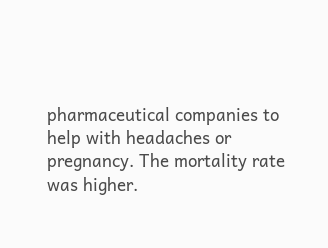pharmaceutical companies to help with headaches or pregnancy. The mortality rate was higher.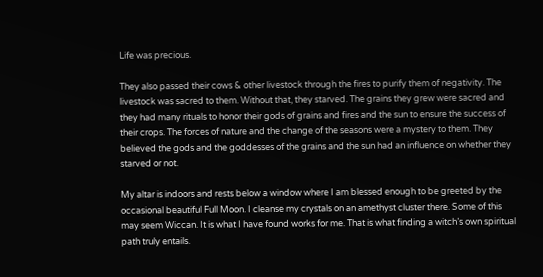Life was precious.

They also passed their cows & other livestock through the fires to purify them of negativity. The livestock was sacred to them. Without that, they starved. The grains they grew were sacred and they had many rituals to honor their gods of grains and fires and the sun to ensure the success of their crops. The forces of nature and the change of the seasons were a mystery to them. They believed the gods and the goddesses of the grains and the sun had an influence on whether they starved or not.

My altar is indoors and rests below a window where I am blessed enough to be greeted by the occasional beautiful Full Moon. I cleanse my crystals on an amethyst cluster there. Some of this may seem Wiccan. It is what I have found works for me. That is what finding a witch’s own spiritual path truly entails.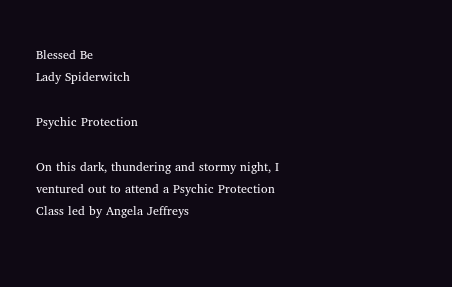Blessed Be
Lady Spiderwitch

Psychic Protection

On this dark, thundering and stormy night, I ventured out to attend a Psychic Protection Class led by Angela Jeffreys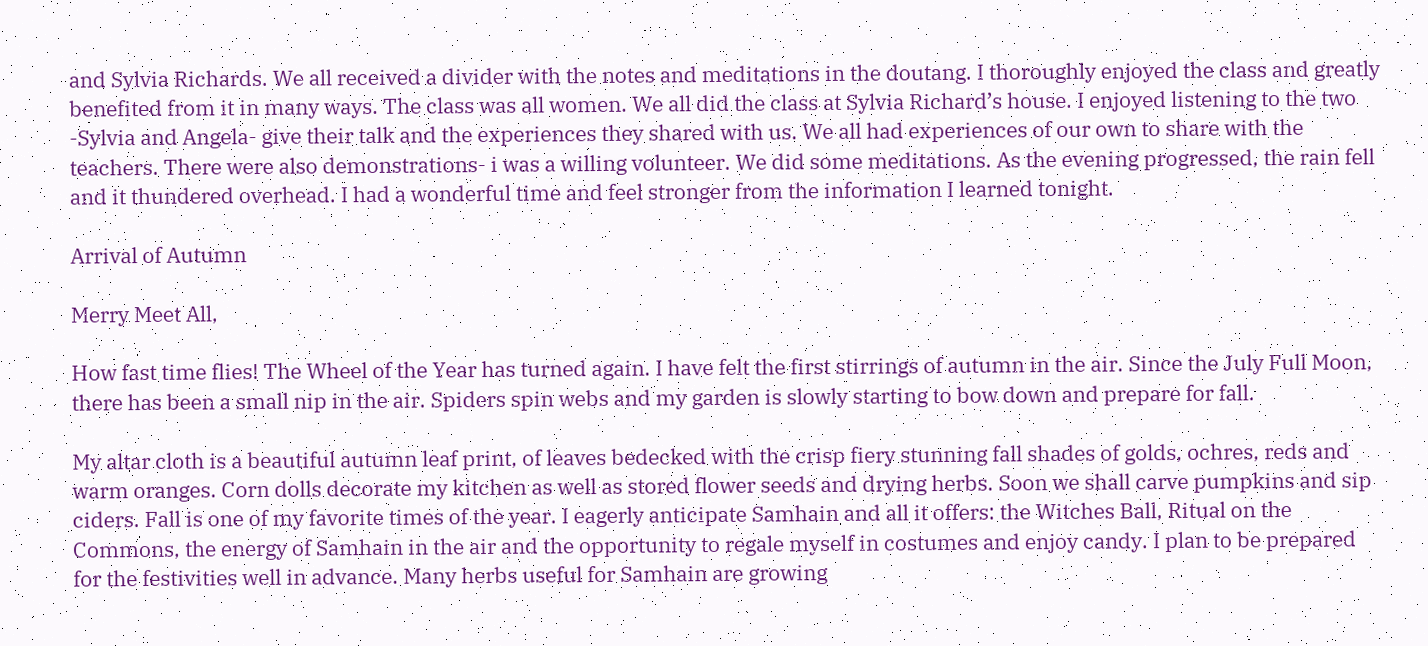and Sylvia Richards. We all received a divider with the notes and meditations in the doutang. I thoroughly enjoyed the class and greatly benefited from it in many ways. The class was all women. We all did the class at Sylvia Richard’s house. I enjoyed listening to the two -Sylvia and Angela- give their talk and the experiences they shared with us. We all had experiences of our own to share with the teachers. There were also demonstrations- i was a willing volunteer. We did some meditations. As the evening progressed, the rain fell and it thundered overhead. I had a wonderful time and feel stronger from the information I learned tonight.

Arrival of Autumn

Merry Meet All,

How fast time flies! The Wheel of the Year has turned again. I have felt the first stirrings of autumn in the air. Since the July Full Moon, there has been a small nip in the air. Spiders spin webs and my garden is slowly starting to bow down and prepare for fall.

My altar cloth is a beautiful autumn leaf print, of leaves bedecked with the crisp fiery stunning fall shades of golds, ochres, reds and warm oranges. Corn dolls decorate my kitchen as well as stored flower seeds and drying herbs. Soon we shall carve pumpkins and sip ciders. Fall is one of my favorite times of the year. I eagerly anticipate Samhain and all it offers: the Witches Ball, Ritual on the Commons, the energy of Samhain in the air and the opportunity to regale myself in costumes and enjoy candy. I plan to be prepared for the festivities well in advance. Many herbs useful for Samhain are growing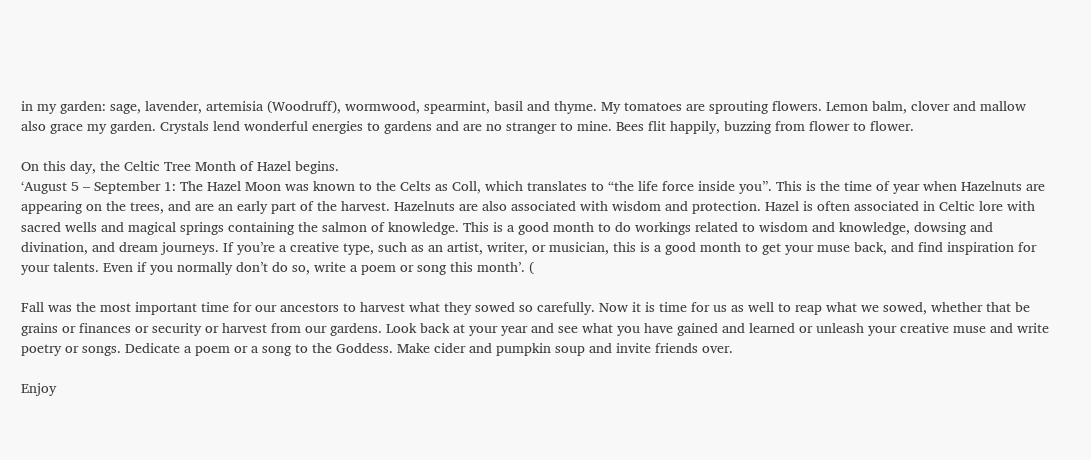in my garden: sage, lavender, artemisia (Woodruff), wormwood, spearmint, basil and thyme. My tomatoes are sprouting flowers. Lemon balm, clover and mallow also grace my garden. Crystals lend wonderful energies to gardens and are no stranger to mine. Bees flit happily, buzzing from flower to flower.

On this day, the Celtic Tree Month of Hazel begins.
‘August 5 – September 1: The Hazel Moon was known to the Celts as Coll, which translates to “the life force inside you”. This is the time of year when Hazelnuts are appearing on the trees, and are an early part of the harvest. Hazelnuts are also associated with wisdom and protection. Hazel is often associated in Celtic lore with sacred wells and magical springs containing the salmon of knowledge. This is a good month to do workings related to wisdom and knowledge, dowsing and divination, and dream journeys. If you’re a creative type, such as an artist, writer, or musician, this is a good month to get your muse back, and find inspiration for your talents. Even if you normally don’t do so, write a poem or song this month’. (

Fall was the most important time for our ancestors to harvest what they sowed so carefully. Now it is time for us as well to reap what we sowed, whether that be grains or finances or security or harvest from our gardens. Look back at your year and see what you have gained and learned or unleash your creative muse and write poetry or songs. Dedicate a poem or a song to the Goddess. Make cider and pumpkin soup and invite friends over.

Enjoy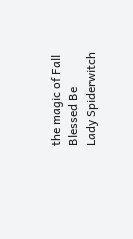the magic of Fall
Blessed Be
Lady Spiderwitch